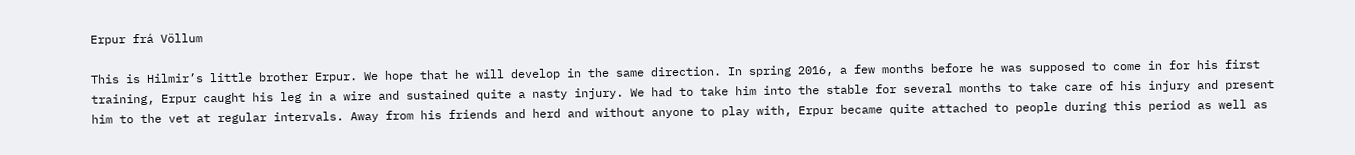Erpur frá Völlum

This is Hilmir’s little brother Erpur. We hope that he will develop in the same direction. In spring 2016, a few months before he was supposed to come in for his first training, Erpur caught his leg in a wire and sustained quite a nasty injury. We had to take him into the stable for several months to take care of his injury and present him to the vet at regular intervals. Away from his friends and herd and without anyone to play with, Erpur became quite attached to people during this period as well as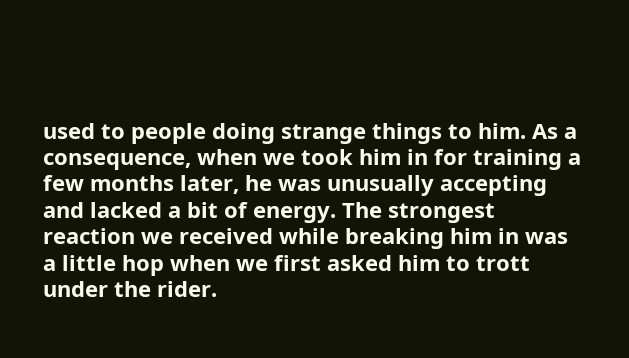used to people doing strange things to him. As a consequence, when we took him in for training a few months later, he was unusually accepting and lacked a bit of energy. The strongest reaction we received while breaking him in was a little hop when we first asked him to trott under the rider.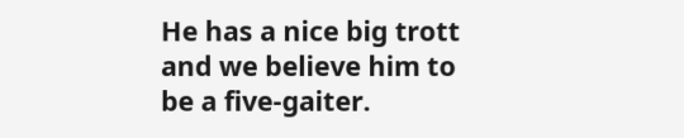He has a nice big trott and we believe him to be a five-gaiter.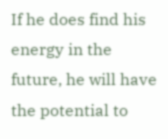If he does find his energy in the future, he will have the potential to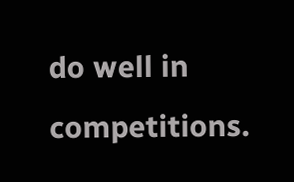do well in competitions.